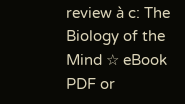review à c: The Biology of the Mind ☆ eBook PDF or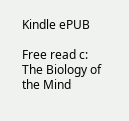Kindle ePUB

Free read c: The Biology of the Mind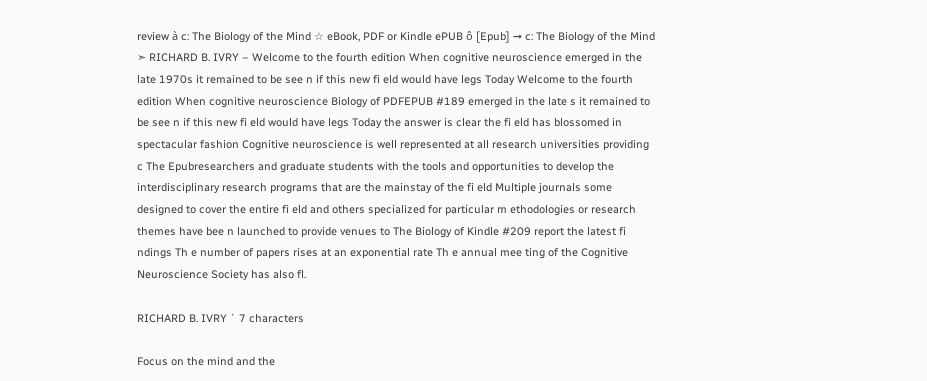review à c: The Biology of the Mind ☆ eBook, PDF or Kindle ePUB ô [Epub] ➞ c: The Biology of the Mind ➣ RICHARD B. IVRY – Welcome to the fourth edition When cognitive neuroscience emerged in the late 1970s it remained to be see n if this new fi eld would have legs Today Welcome to the fourth edition When cognitive neuroscience Biology of PDFEPUB #189 emerged in the late s it remained to be see n if this new fi eld would have legs Today the answer is clear the fi eld has blossomed in spectacular fashion Cognitive neuroscience is well represented at all research universities providing c The Epubresearchers and graduate students with the tools and opportunities to develop the interdisciplinary research programs that are the mainstay of the fi eld Multiple journals some designed to cover the entire fi eld and others specialized for particular m ethodologies or research themes have bee n launched to provide venues to The Biology of Kindle #209 report the latest fi ndings Th e number of papers rises at an exponential rate Th e annual mee ting of the Cognitive Neuroscience Society has also fl.

RICHARD B. IVRY ´ 7 characters

Focus on the mind and the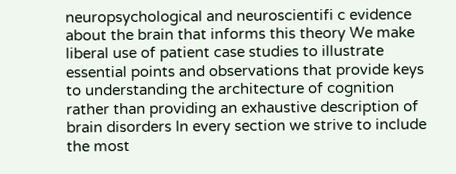neuropsychological and neuroscientifi c evidence about the brain that informs this theory We make liberal use of patient case studies to illustrate essential points and observations that provide keys to understanding the architecture of cognition rather than providing an exhaustive description of brain disorders In every section we strive to include the most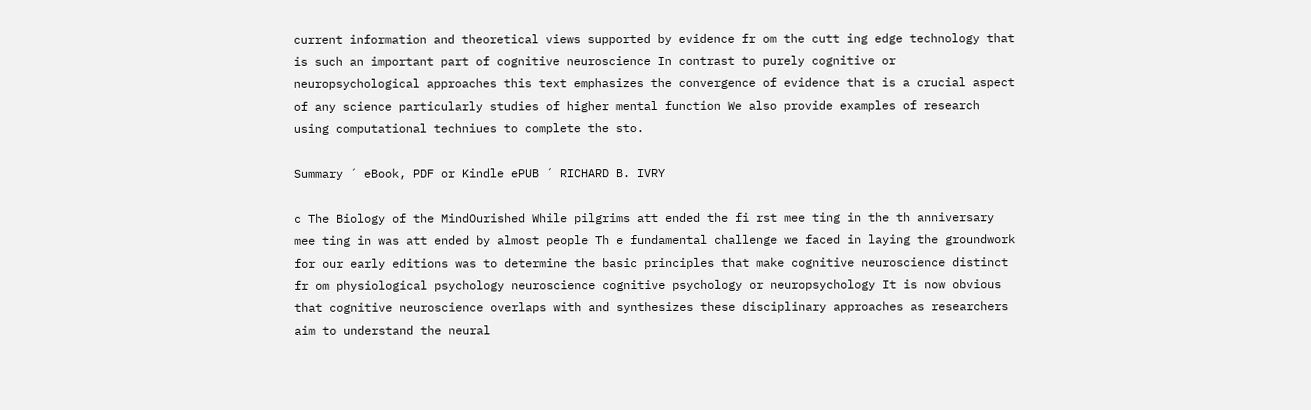current information and theoretical views supported by evidence fr om the cutt ing edge technology that is such an important part of cognitive neuroscience In contrast to purely cognitive or neuropsychological approaches this text emphasizes the convergence of evidence that is a crucial aspect of any science particularly studies of higher mental function We also provide examples of research using computational techniues to complete the sto.

Summary ´ eBook, PDF or Kindle ePUB ´ RICHARD B. IVRY

c The Biology of the MindOurished While pilgrims att ended the fi rst mee ting in the th anniversary mee ting in was att ended by almost people Th e fundamental challenge we faced in laying the groundwork for our early editions was to determine the basic principles that make cognitive neuroscience distinct fr om physiological psychology neuroscience cognitive psychology or neuropsychology It is now obvious that cognitive neuroscience overlaps with and synthesizes these disciplinary approaches as researchers aim to understand the neural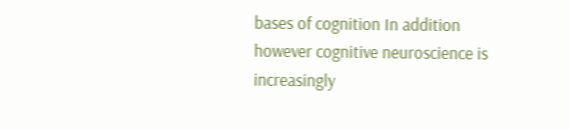bases of cognition In addition however cognitive neuroscience is increasingly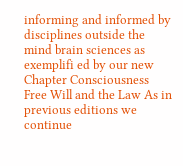informing and informed by disciplines outside the mind brain sciences as exemplifi ed by our new Chapter Consciousness Free Will and the Law As in previous editions we continue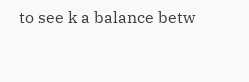to see k a balance betw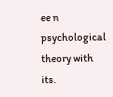ee n psychological theory with its.